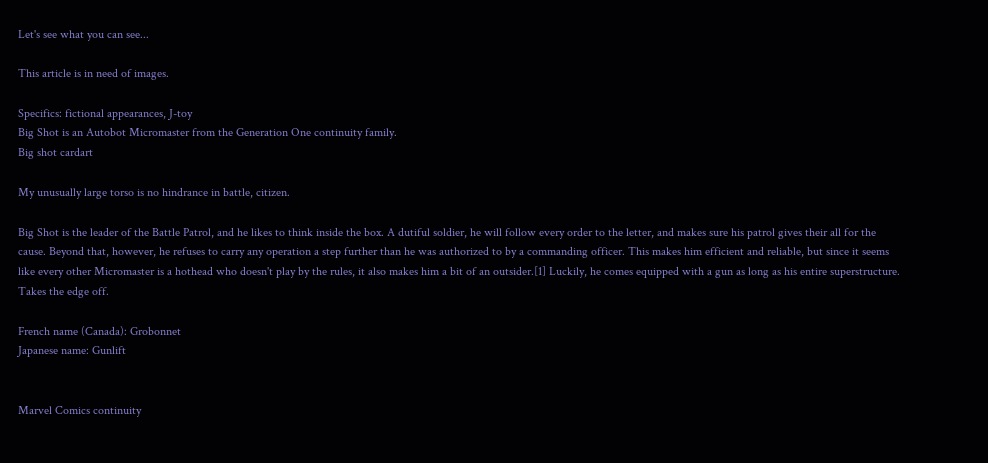Let's see what you can see...

This article is in need of images.

Specifics: fictional appearances, J-toy
Big Shot is an Autobot Micromaster from the Generation One continuity family.
Big shot cardart

My unusually large torso is no hindrance in battle, citizen.

Big Shot is the leader of the Battle Patrol, and he likes to think inside the box. A dutiful soldier, he will follow every order to the letter, and makes sure his patrol gives their all for the cause. Beyond that, however, he refuses to carry any operation a step further than he was authorized to by a commanding officer. This makes him efficient and reliable, but since it seems like every other Micromaster is a hothead who doesn't play by the rules, it also makes him a bit of an outsider.[1] Luckily, he comes equipped with a gun as long as his entire superstructure. Takes the edge off.

French name (Canada): Grobonnet
Japanese name: Gunlift


Marvel Comics continuity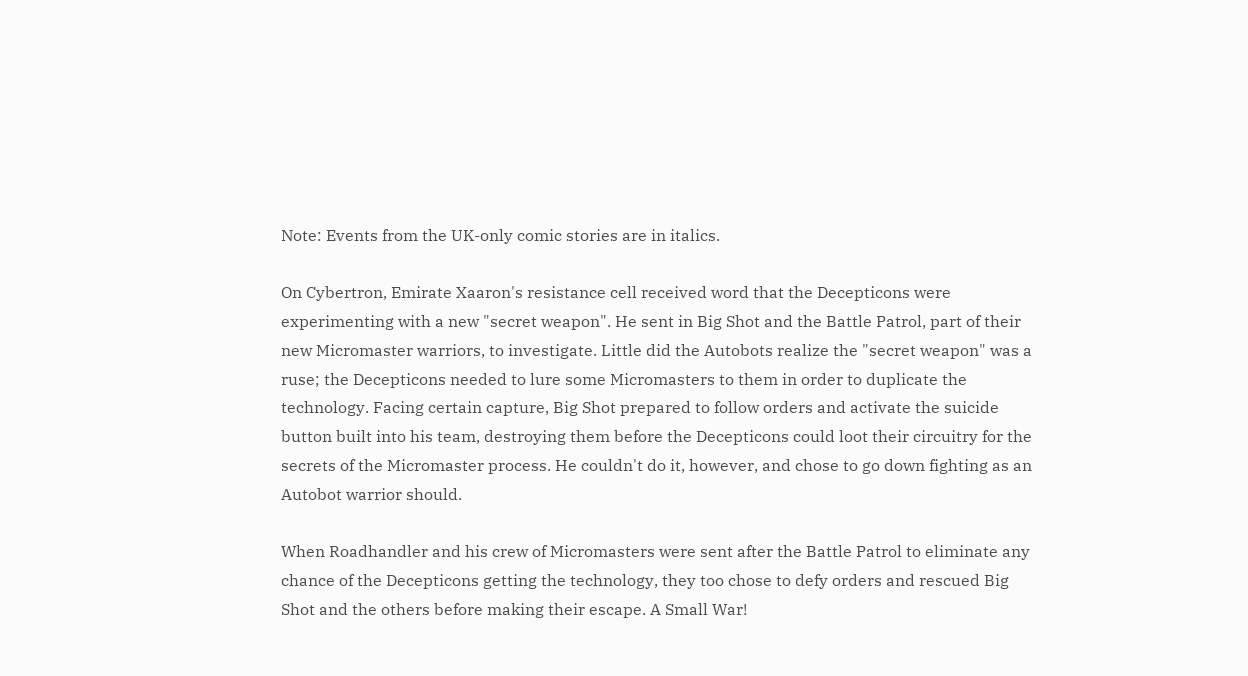Note: Events from the UK-only comic stories are in italics.

On Cybertron, Emirate Xaaron's resistance cell received word that the Decepticons were experimenting with a new "secret weapon". He sent in Big Shot and the Battle Patrol, part of their new Micromaster warriors, to investigate. Little did the Autobots realize the "secret weapon" was a ruse; the Decepticons needed to lure some Micromasters to them in order to duplicate the technology. Facing certain capture, Big Shot prepared to follow orders and activate the suicide button built into his team, destroying them before the Decepticons could loot their circuitry for the secrets of the Micromaster process. He couldn't do it, however, and chose to go down fighting as an Autobot warrior should.

When Roadhandler and his crew of Micromasters were sent after the Battle Patrol to eliminate any chance of the Decepticons getting the technology, they too chose to defy orders and rescued Big Shot and the others before making their escape. A Small War!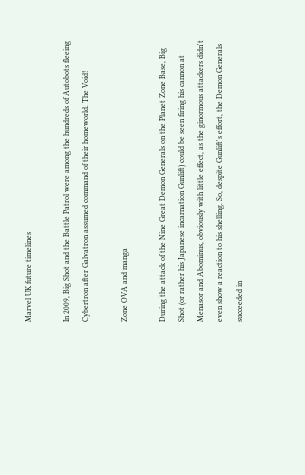Marvel UK future timelines

In 2009, Big Shot and the Battle Patrol were among the hundreds of Autobots fleeing Cybertron after Galvatron assumed command of their homeworld. The Void!

Zone OVA and manga

During the attack of the Nine Great Demon Generals on the Planet Zone Base, Big Shot (or rather his Japanese incarnation Gunlift) could be seen firing his cannon at Menasor and Abominus, obviously with little effect, as the ginormous attackers didn't even show a reaction to his shelling. So, despite Gunlift's effort, the Demon Generals succeeded in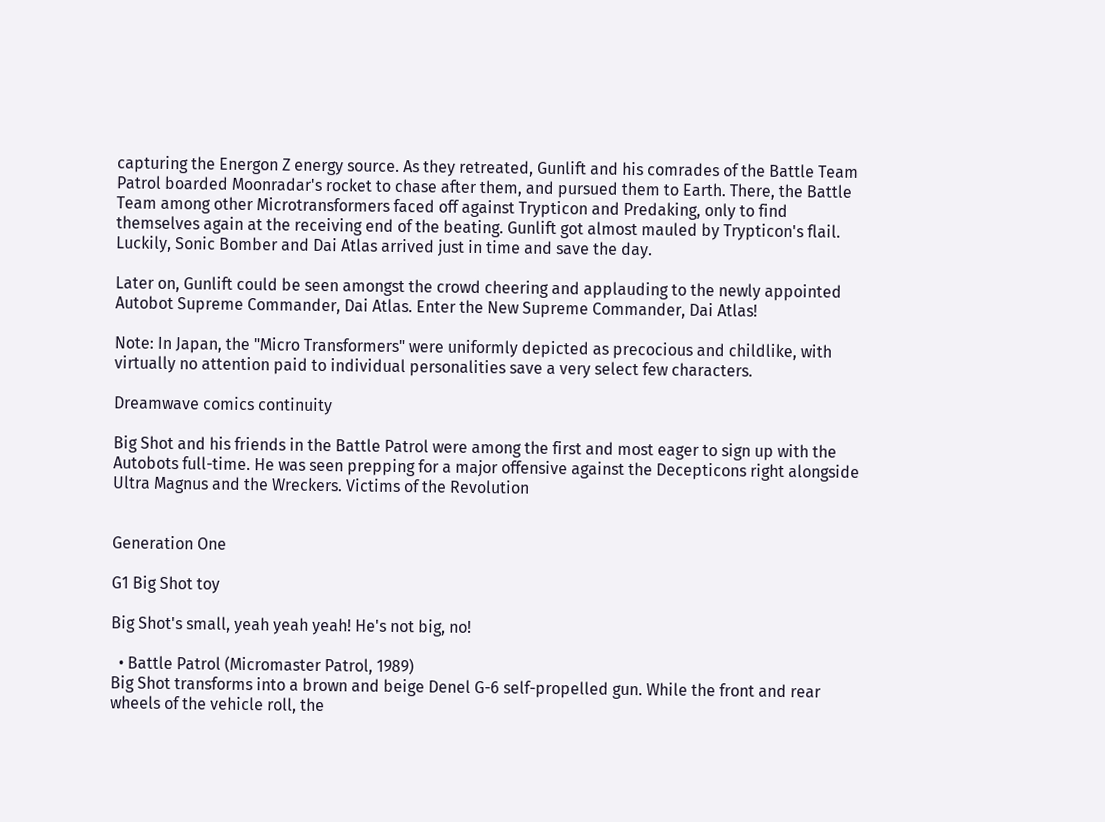capturing the Energon Z energy source. As they retreated, Gunlift and his comrades of the Battle Team Patrol boarded Moonradar's rocket to chase after them, and pursued them to Earth. There, the Battle Team among other Microtransformers faced off against Trypticon and Predaking, only to find themselves again at the receiving end of the beating. Gunlift got almost mauled by Trypticon's flail. Luckily, Sonic Bomber and Dai Atlas arrived just in time and save the day.

Later on, Gunlift could be seen amongst the crowd cheering and applauding to the newly appointed Autobot Supreme Commander, Dai Atlas. Enter the New Supreme Commander, Dai Atlas!

Note: In Japan, the "Micro Transformers" were uniformly depicted as precocious and childlike, with virtually no attention paid to individual personalities save a very select few characters.

Dreamwave comics continuity

Big Shot and his friends in the Battle Patrol were among the first and most eager to sign up with the Autobots full-time. He was seen prepping for a major offensive against the Decepticons right alongside Ultra Magnus and the Wreckers. Victims of the Revolution


Generation One

G1 Big Shot toy

Big Shot's small, yeah yeah yeah! He's not big, no!

  • Battle Patrol (Micromaster Patrol, 1989)
Big Shot transforms into a brown and beige Denel G-6 self-propelled gun. While the front and rear wheels of the vehicle roll, the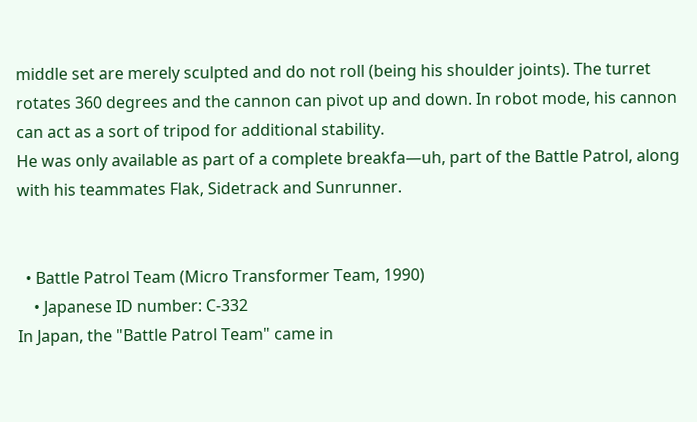middle set are merely sculpted and do not roll (being his shoulder joints). The turret rotates 360 degrees and the cannon can pivot up and down. In robot mode, his cannon can act as a sort of tripod for additional stability.
He was only available as part of a complete breakfa—uh, part of the Battle Patrol, along with his teammates Flak, Sidetrack and Sunrunner.


  • Battle Patrol Team (Micro Transformer Team, 1990)
    • Japanese ID number: C-332
In Japan, the "Battle Patrol Team" came in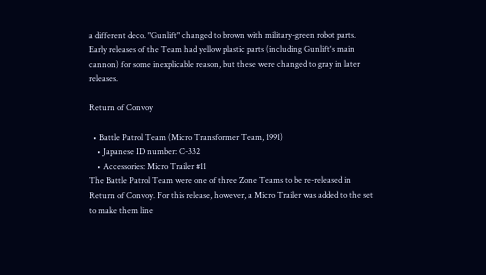a different deco. "Gunlift" changed to brown with military-green robot parts. Early releases of the Team had yellow plastic parts (including Gunlift's main cannon) for some inexplicable reason, but these were changed to gray in later releases.

Return of Convoy

  • Battle Patrol Team (Micro Transformer Team, 1991)
    • Japanese ID number: C-332
    • Accessories: Micro Trailer #11
The Battle Patrol Team were one of three Zone Teams to be re-released in Return of Convoy. For this release, however, a Micro Trailer was added to the set to make them line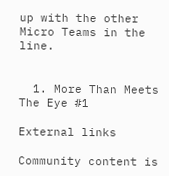up with the other Micro Teams in the line.


  1. More Than Meets The Eye #1

External links

Community content is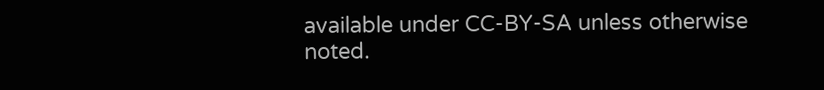available under CC-BY-SA unless otherwise noted.